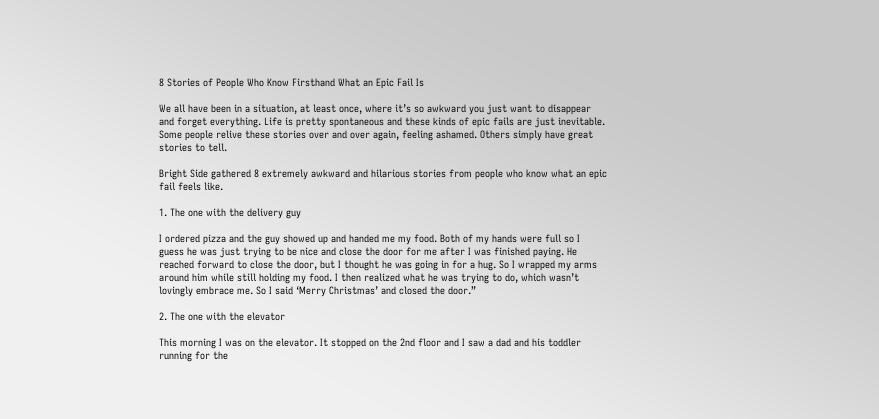8 Stories of People Who Know Firsthand What an Epic Fail Is

We all have been in a situation, at least once, where it’s so awkward you just want to disappear and forget everything. Life is pretty spontaneous and these kinds of epic fails are just inevitable. Some people relive these stories over and over again, feeling ashamed. Others simply have great stories to tell.

Bright Side gathered 8 extremely awkward and hilarious stories from people who know what an epic fail feels like.

1. The one with the delivery guy

I ordered pizza and the guy showed up and handed me my food. Both of my hands were full so I guess he was just trying to be nice and close the door for me after I was finished paying. He reached forward to close the door, but I thought he was going in for a hug. So I wrapped my arms around him while still holding my food. I then realized what he was trying to do, which wasn’t lovingly embrace me. So I said ‘Merry Christmas’ and closed the door.”

2. The one with the elevator

This morning I was on the elevator. It stopped on the 2nd floor and I saw a dad and his toddler running for the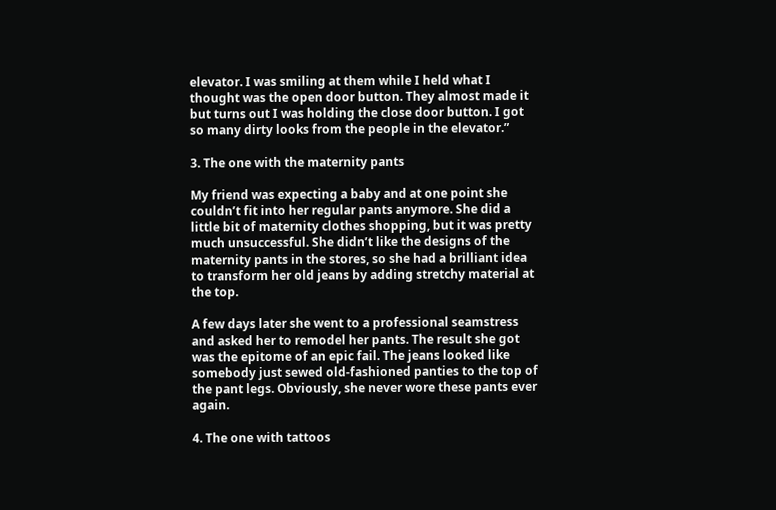elevator. I was smiling at them while I held what I thought was the open door button. They almost made it but turns out I was holding the close door button. I got so many dirty looks from the people in the elevator.”

3. The one with the maternity pants

My friend was expecting a baby and at one point she couldn’t fit into her regular pants anymore. She did a little bit of maternity clothes shopping, but it was pretty much unsuccessful. She didn’t like the designs of the maternity pants in the stores, so she had a brilliant idea to transform her old jeans by adding stretchy material at the top.

A few days later she went to a professional seamstress and asked her to remodel her pants. The result she got was the epitome of an epic fail. The jeans looked like somebody just sewed old-fashioned panties to the top of the pant legs. Obviously, she never wore these pants ever again.

4. The one with tattoos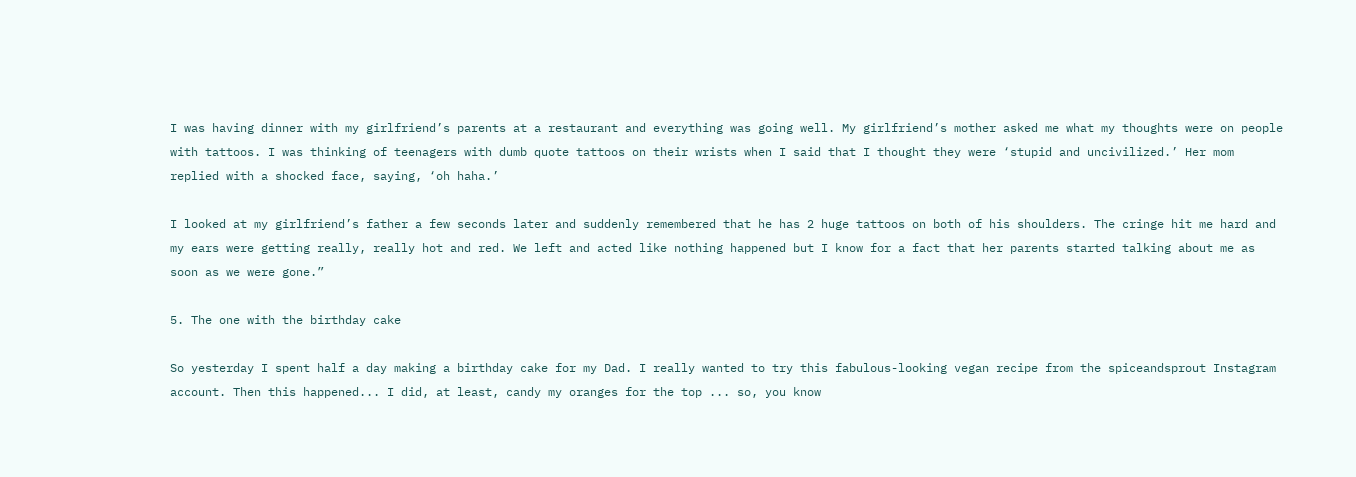I was having dinner with my girlfriend’s parents at a restaurant and everything was going well. My girlfriend’s mother asked me what my thoughts were on people with tattoos. I was thinking of teenagers with dumb quote tattoos on their wrists when I said that I thought they were ‘stupid and uncivilized.’ Her mom replied with a shocked face, saying, ‘oh haha.’

I looked at my girlfriend’s father a few seconds later and suddenly remembered that he has 2 huge tattoos on both of his shoulders. The cringe hit me hard and my ears were getting really, really hot and red. We left and acted like nothing happened but I know for a fact that her parents started talking about me as soon as we were gone.”

5. The one with the birthday cake

So yesterday I spent half a day making a birthday cake for my Dad. I really wanted to try this fabulous-looking vegan recipe from the spiceandsprout Instagram account. Then this happened... I did, at least, candy my oranges for the top ... so, you know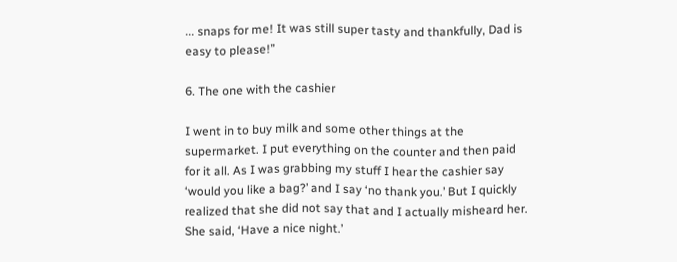... snaps for me! It was still super tasty and thankfully, Dad is easy to please!”

6. The one with the cashier

I went in to buy milk and some other things at the supermarket. I put everything on the counter and then paid for it all. As I was grabbing my stuff I hear the cashier say ‘would you like a bag?’ and I say ‘no thank you.’ But I quickly realized that she did not say that and I actually misheard her. She said, ‘Have a nice night.’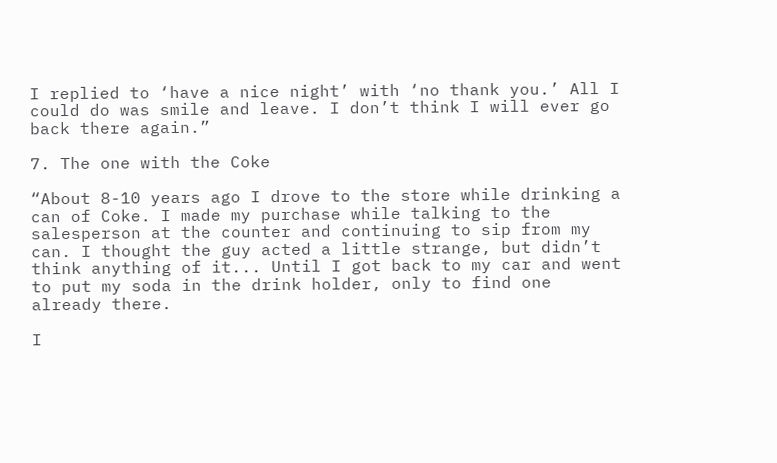I replied to ‘have a nice night’ with ‘no thank you.’ All I could do was smile and leave. I don’t think I will ever go back there again.”

7. The one with the Coke

“About 8-10 years ago I drove to the store while drinking a can of Coke. I made my purchase while talking to the salesperson at the counter and continuing to sip from my can. I thought the guy acted a little strange, but didn’t think anything of it... Until I got back to my car and went to put my soda in the drink holder, only to find one already there.

I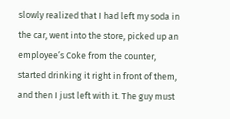slowly realized that I had left my soda in the car, went into the store, picked up an employee’s Coke from the counter, started drinking it right in front of them, and then I just left with it. The guy must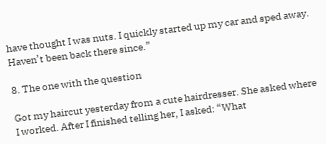have thought I was nuts. I quickly started up my car and sped away. Haven’t been back there since.”

8. The one with the question

Got my haircut yesterday from a cute hairdresser. She asked where I worked. After I finished telling her, I asked: “What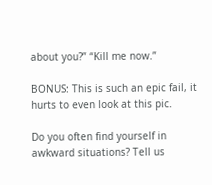about you?” “Kill me now.”

BONUS: This is such an epic fail, it hurts to even look at this pic.

Do you often find yourself in awkward situations? Tell us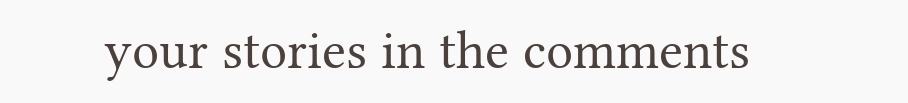your stories in the comments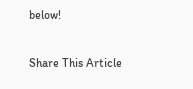below!

Share This Article